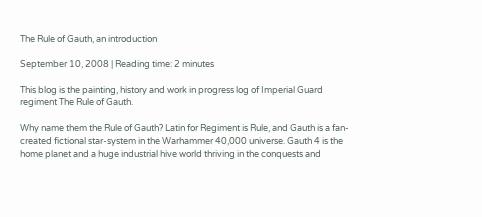The Rule of Gauth, an introduction

September 10, 2008 | Reading time: 2 minutes

This blog is the painting, history and work in progress log of Imperial Guard regiment The Rule of Gauth.

Why name them the Rule of Gauth? Latin for Regiment is Rule, and Gauth is a fan-created fictional star-system in the Warhammer 40,000 universe. Gauth 4 is the home planet and a huge industrial hive world thriving in the conquests and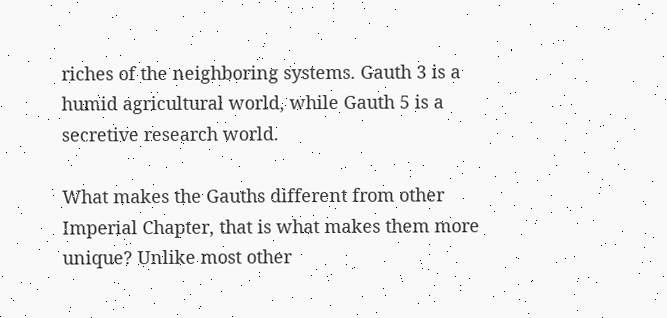riches of the neighboring systems. Gauth 3 is a humid agricultural world, while Gauth 5 is a secretive research world.

What makes the Gauths different from other Imperial Chapter, that is what makes them more unique? Unlike most other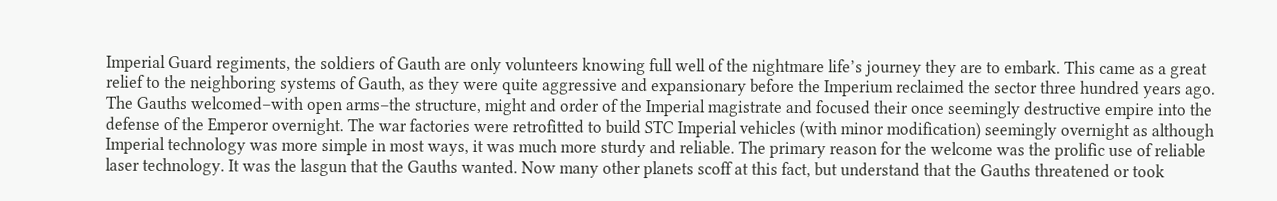Imperial Guard regiments, the soldiers of Gauth are only volunteers knowing full well of the nightmare life’s journey they are to embark. This came as a great relief to the neighboring systems of Gauth, as they were quite aggressive and expansionary before the Imperium reclaimed the sector three hundred years ago. The Gauths welcomed–with open arms–the structure, might and order of the Imperial magistrate and focused their once seemingly destructive empire into the defense of the Emperor overnight. The war factories were retrofitted to build STC Imperial vehicles (with minor modification) seemingly overnight as although Imperial technology was more simple in most ways, it was much more sturdy and reliable. The primary reason for the welcome was the prolific use of reliable laser technology. It was the lasgun that the Gauths wanted. Now many other planets scoff at this fact, but understand that the Gauths threatened or took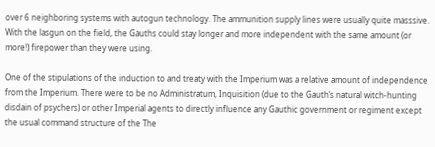over 6 neighboring systems with autogun technology. The ammunition supply lines were usually quite masssive. With the lasgun on the field, the Gauths could stay longer and more independent with the same amount (or more!) firepower than they were using.

One of the stipulations of the induction to and treaty with the Imperium was a relative amount of independence from the Imperium. There were to be no Administratum, Inquisition (due to the Gauth’s natural witch-hunting disdain of psychers) or other Imperial agents to directly influence any Gauthic government or regiment except the usual command structure of the The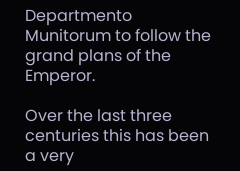Departmento Munitorum to follow the grand plans of the Emperor.

Over the last three centuries this has been a very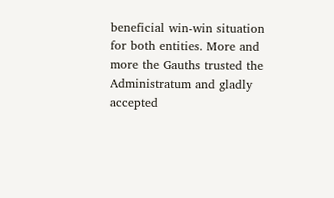beneficial win-win situation for both entities. More and more the Gauths trusted the Administratum and gladly accepted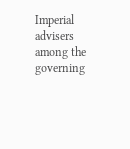Imperial advisers among the governing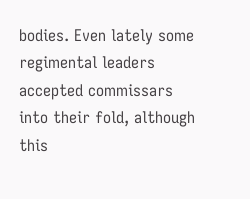bodies. Even lately some regimental leaders accepted commissars into their fold, although this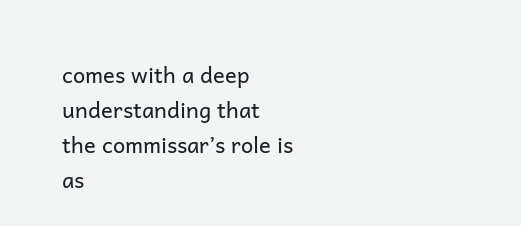comes with a deep understanding that the commissar’s role is as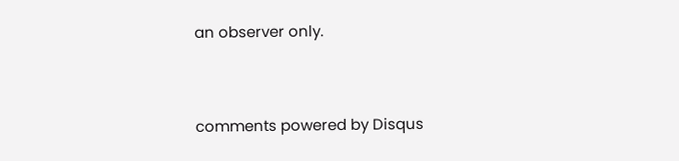an observer only.


comments powered by Disqus